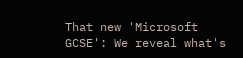That new 'Microsoft GCSE': We reveal what's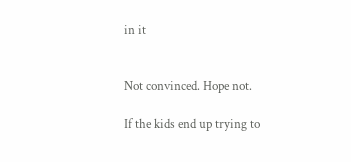in it


Not convinced. Hope not.

If the kids end up trying to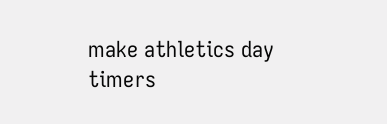make athletics day timers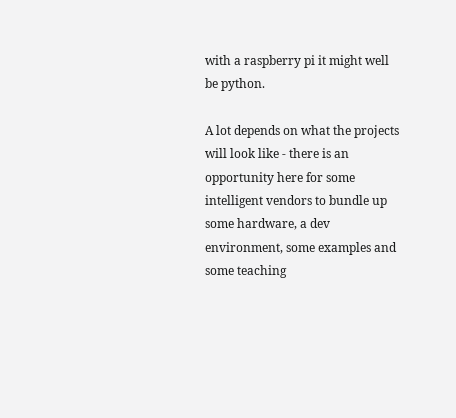with a raspberry pi it might well be python.

A lot depends on what the projects will look like - there is an opportunity here for some intelligent vendors to bundle up some hardware, a dev environment, some examples and some teaching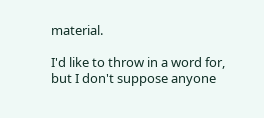material.

I'd like to throw in a word for, but I don't suppose anyone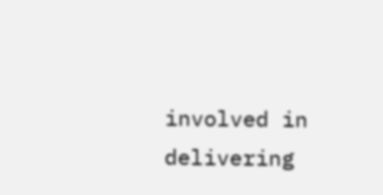involved in delivering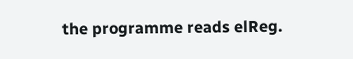the programme reads elReg.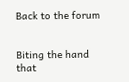Back to the forum


Biting the hand that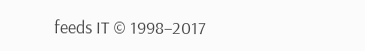feeds IT © 1998–2017